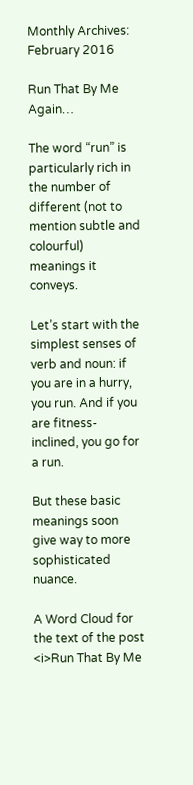Monthly Archives: February 2016

Run That By Me Again…

The word “run” is particularly rich in the number of different (not to mention subtle and colourful) meanings it conveys.

Let’s start with the simplest senses of verb and noun: if you are in a hurry, you run. And if you are fitness-inclined, you go for a run.

But these basic meanings soon give way to more sophisticated nuance.

A Word Cloud for the text of the post <i>Run That By Me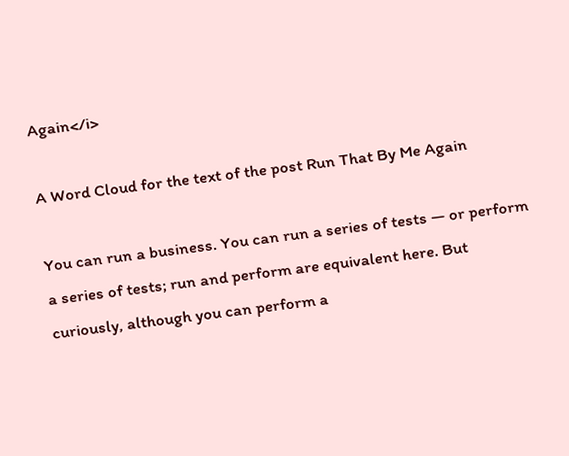Again</i>

A Word Cloud for the text of the post Run That By Me Again

You can run a business. You can run a series of tests — or perform a series of tests; run and perform are equivalent here. But curiously, although you can perform a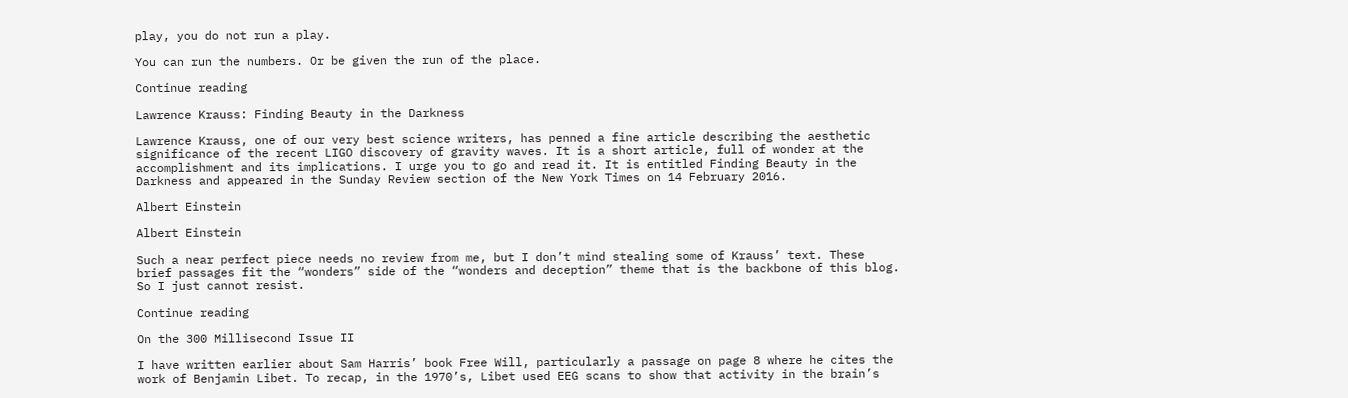play, you do not run a play.

You can run the numbers. Or be given the run of the place.

Continue reading

Lawrence Krauss: Finding Beauty in the Darkness

Lawrence Krauss, one of our very best science writers, has penned a fine article describing the aesthetic significance of the recent LIGO discovery of gravity waves. It is a short article, full of wonder at the accomplishment and its implications. I urge you to go and read it. It is entitled Finding Beauty in the Darkness and appeared in the Sunday Review section of the New York Times on 14 February 2016.

Albert Einstein

Albert Einstein

Such a near perfect piece needs no review from me, but I don’t mind stealing some of Krauss’ text. These brief passages fit the “wonders” side of the “wonders and deception” theme that is the backbone of this blog. So I just cannot resist.

Continue reading

On the 300 Millisecond Issue II

I have written earlier about Sam Harris’ book Free Will, particularly a passage on page 8 where he cites the work of Benjamin Libet. To recap, in the 1970’s, Libet used EEG scans to show that activity in the brain’s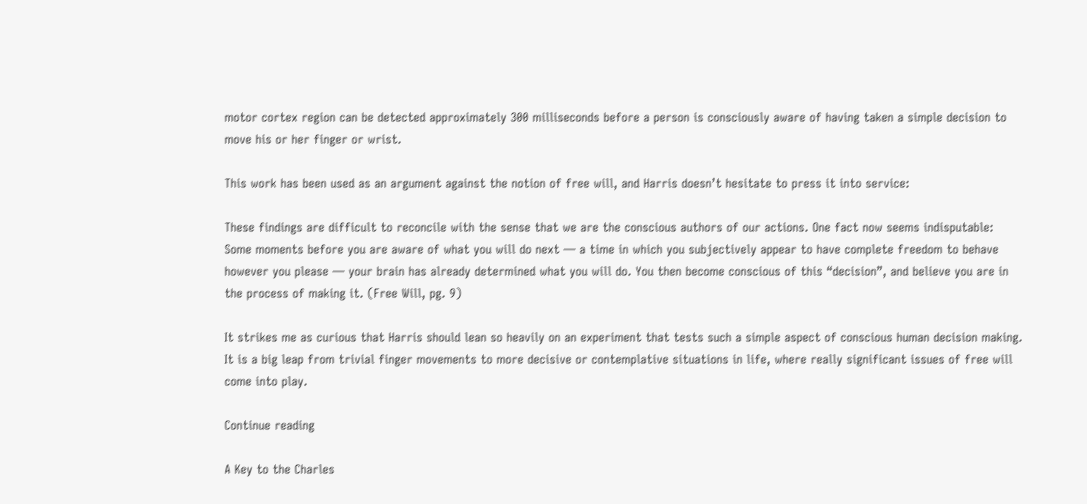motor cortex region can be detected approximately 300 milliseconds before a person is consciously aware of having taken a simple decision to move his or her finger or wrist.

This work has been used as an argument against the notion of free will, and Harris doesn’t hesitate to press it into service:

These findings are difficult to reconcile with the sense that we are the conscious authors of our actions. One fact now seems indisputable: Some moments before you are aware of what you will do next — a time in which you subjectively appear to have complete freedom to behave however you please — your brain has already determined what you will do. You then become conscious of this “decision”, and believe you are in the process of making it. (Free Will, pg. 9)

It strikes me as curious that Harris should lean so heavily on an experiment that tests such a simple aspect of conscious human decision making. It is a big leap from trivial finger movements to more decisive or contemplative situations in life, where really significant issues of free will come into play.

Continue reading

A Key to the Charles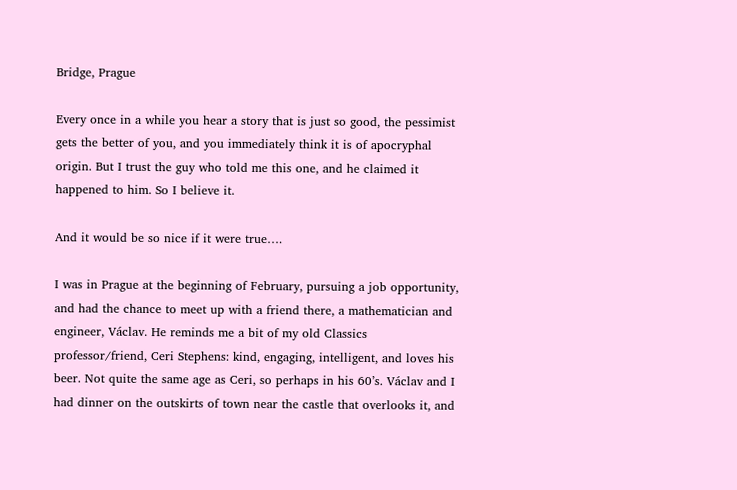Bridge, Prague

Every once in a while you hear a story that is just so good, the pessimist gets the better of you, and you immediately think it is of apocryphal origin. But I trust the guy who told me this one, and he claimed it happened to him. So I believe it.

And it would be so nice if it were true….

I was in Prague at the beginning of February, pursuing a job opportunity, and had the chance to meet up with a friend there, a mathematician and engineer, Václav. He reminds me a bit of my old Classics professor/friend, Ceri Stephens: kind, engaging, intelligent, and loves his beer. Not quite the same age as Ceri, so perhaps in his 60’s. Václav and I had dinner on the outskirts of town near the castle that overlooks it, and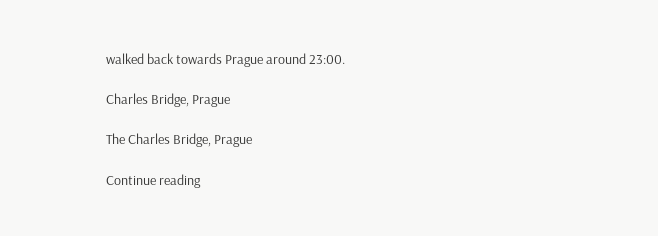walked back towards Prague around 23:00.

Charles Bridge, Prague

The Charles Bridge, Prague

Continue reading